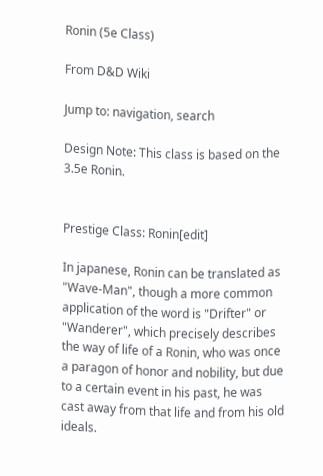Ronin (5e Class)

From D&D Wiki

Jump to: navigation, search

Design Note: This class is based on the 3.5e Ronin.


Prestige Class: Ronin[edit]

In japanese, Ronin can be translated as "Wave-Man", though a more common application of the word is "Drifter" or "Wanderer", which precisely describes the way of life of a Ronin, who was once a paragon of honor and nobility, but due to a certain event in his past, he was cast away from that life and from his old ideals.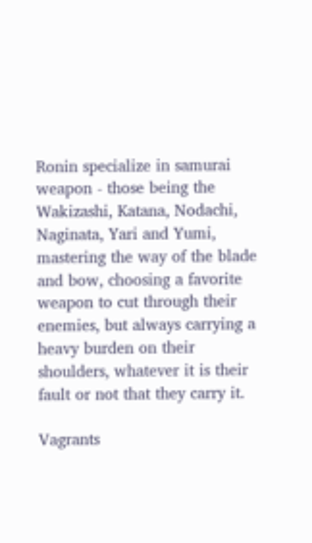Ronin specialize in samurai weapon - those being the Wakizashi, Katana, Nodachi, Naginata, Yari and Yumi, mastering the way of the blade and bow, choosing a favorite weapon to cut through their enemies, but always carrying a heavy burden on their shoulders, whatever it is their fault or not that they carry it.

Vagrants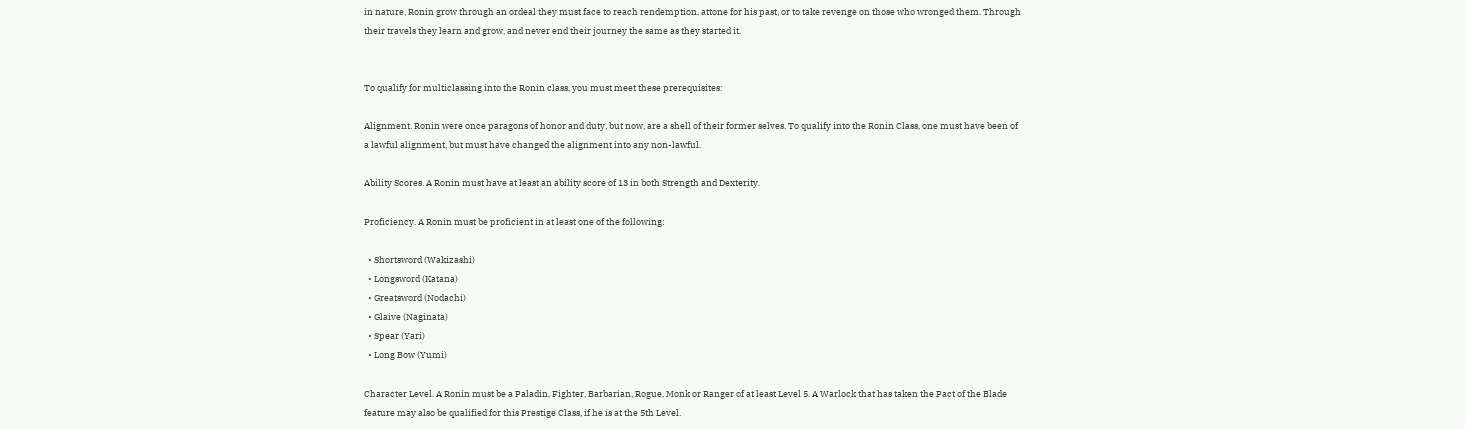in nature, Ronin grow through an ordeal they must face to reach rendemption, attone for his past, or to take revenge on those who wronged them. Through their travels they learn and grow, and never end their journey the same as they started it.


To qualify for multiclassing into the Ronin class, you must meet these prerequisites:

Alignment. Ronin were once paragons of honor and duty, but now, are a shell of their former selves. To qualify into the Ronin Class, one must have been of a lawful alignment, but must have changed the alignment into any non-lawful.

Ability Scores. A Ronin must have at least an ability score of 13 in both Strength and Dexterity.

Proficiency. A Ronin must be proficient in at least one of the following:

  • Shortsword (Wakizashi)
  • Longsword (Katana)
  • Greatsword (Nodachi)
  • Glaive (Naginata)
  • Spear (Yari)
  • Long Bow (Yumi)

Character Level. A Ronin must be a Paladin, Fighter, Barbarian, Rogue, Monk or Ranger of at least Level 5. A Warlock that has taken the Pact of the Blade feature may also be qualified for this Prestige Class, if he is at the 5th Level.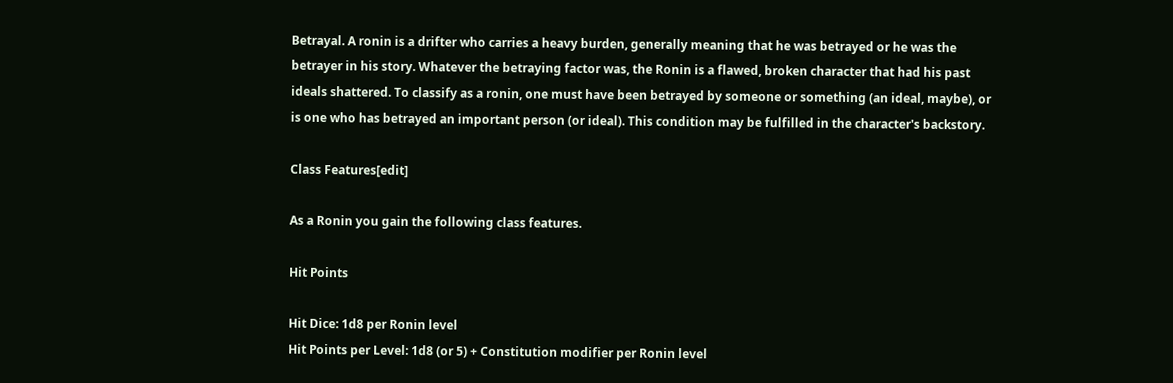Betrayal. A ronin is a drifter who carries a heavy burden, generally meaning that he was betrayed or he was the betrayer in his story. Whatever the betraying factor was, the Ronin is a flawed, broken character that had his past ideals shattered. To classify as a ronin, one must have been betrayed by someone or something (an ideal, maybe), or is one who has betrayed an important person (or ideal). This condition may be fulfilled in the character's backstory.

Class Features[edit]

As a Ronin you gain the following class features.

Hit Points

Hit Dice: 1d8 per Ronin level
Hit Points per Level: 1d8 (or 5) + Constitution modifier per Ronin level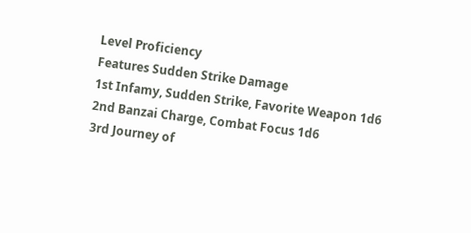Level Proficiency
Features Sudden Strike Damage
1st Infamy, Sudden Strike, Favorite Weapon 1d6
2nd Banzai Charge, Combat Focus 1d6
3rd Journey of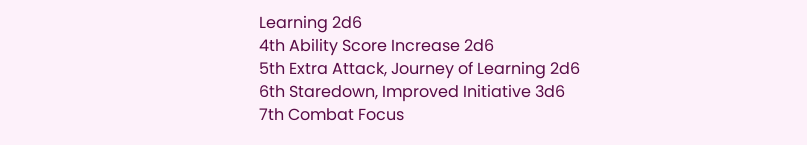Learning 2d6
4th Ability Score Increase 2d6
5th Extra Attack, Journey of Learning 2d6
6th Staredown, Improved Initiative 3d6
7th Combat Focus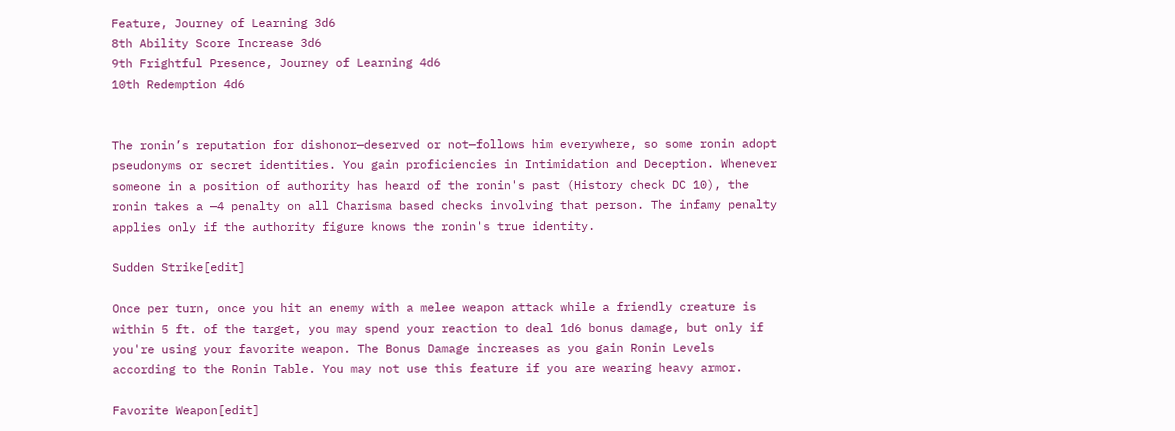Feature, Journey of Learning 3d6
8th Ability Score Increase 3d6
9th Frightful Presence, Journey of Learning 4d6
10th Redemption 4d6


The ronin’s reputation for dishonor—deserved or not—follows him everywhere, so some ronin adopt pseudonyms or secret identities. You gain proficiencies in Intimidation and Deception. Whenever someone in a position of authority has heard of the ronin's past (History check DC 10), the ronin takes a —4 penalty on all Charisma based checks involving that person. The infamy penalty applies only if the authority figure knows the ronin's true identity.

Sudden Strike[edit]

Once per turn, once you hit an enemy with a melee weapon attack while a friendly creature is within 5 ft. of the target, you may spend your reaction to deal 1d6 bonus damage, but only if you're using your favorite weapon. The Bonus Damage increases as you gain Ronin Levels according to the Ronin Table. You may not use this feature if you are wearing heavy armor.

Favorite Weapon[edit]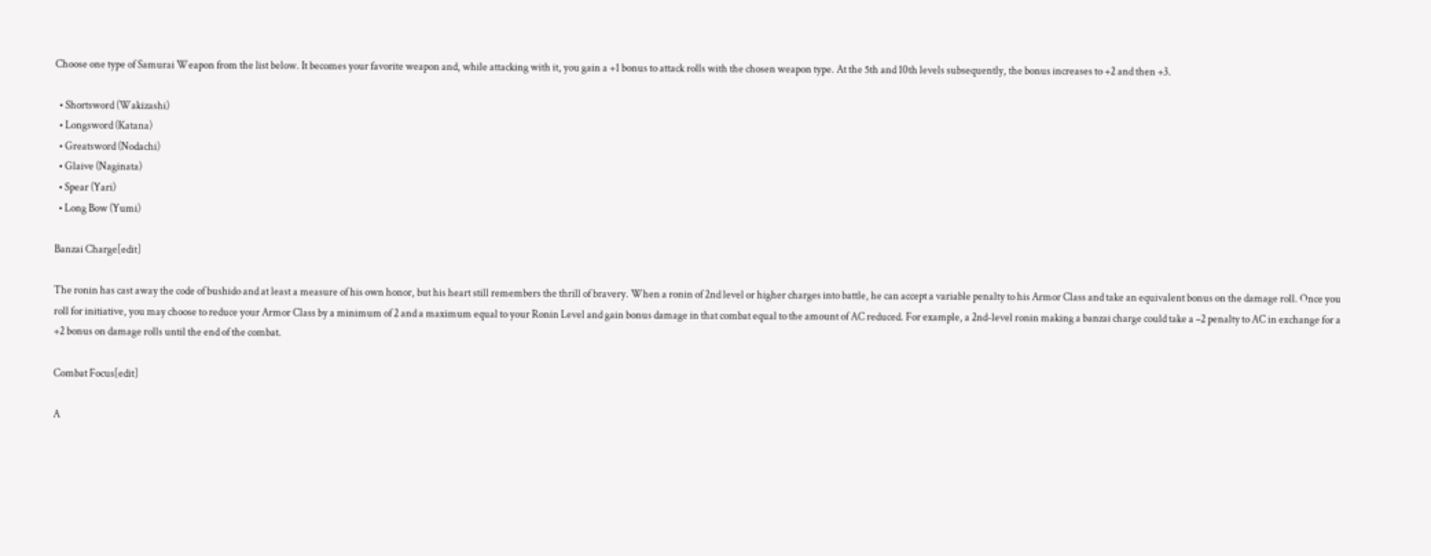Choose one type of Samurai Weapon from the list below. It becomes your favorite weapon and, while attacking with it, you gain a +1 bonus to attack rolls with the chosen weapon type. At the 5th and 10th levels subsequently, the bonus increases to +2 and then +3.

  • Shortsword (Wakizashi)
  • Longsword (Katana)
  • Greatsword (Nodachi)
  • Glaive (Naginata)
  • Spear (Yari)
  • Long Bow (Yumi)

Banzai Charge[edit]

The ronin has cast away the code of bushido and at least a measure of his own honor, but his heart still remembers the thrill of bravery. When a ronin of 2nd level or higher charges into battle, he can accept a variable penalty to his Armor Class and take an equivalent bonus on the damage roll. Once you roll for initiative, you may choose to reduce your Armor Class by a minimum of 2 and a maximum equal to your Ronin Level and gain bonus damage in that combat equal to the amount of AC reduced. For example, a 2nd-level ronin making a banzai charge could take a –2 penalty to AC in exchange for a +2 bonus on damage rolls until the end of the combat.

Combat Focus[edit]

A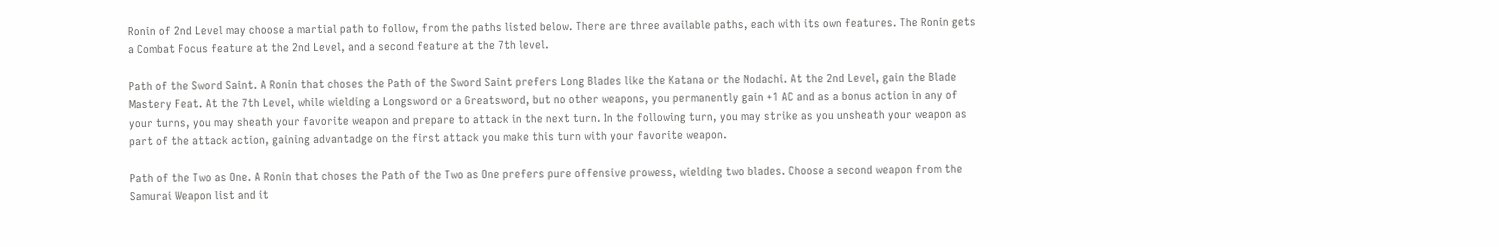Ronin of 2nd Level may choose a martial path to follow, from the paths listed below. There are three available paths, each with its own features. The Ronin gets a Combat Focus feature at the 2nd Level, and a second feature at the 7th level.

Path of the Sword Saint. A Ronin that choses the Path of the Sword Saint prefers Long Blades like the Katana or the Nodachi. At the 2nd Level, gain the Blade Mastery Feat. At the 7th Level, while wielding a Longsword or a Greatsword, but no other weapons, you permanently gain +1 AC and as a bonus action in any of your turns, you may sheath your favorite weapon and prepare to attack in the next turn. In the following turn, you may strike as you unsheath your weapon as part of the attack action, gaining advantadge on the first attack you make this turn with your favorite weapon.

Path of the Two as One. A Ronin that choses the Path of the Two as One prefers pure offensive prowess, wielding two blades. Choose a second weapon from the Samurai Weapon list and it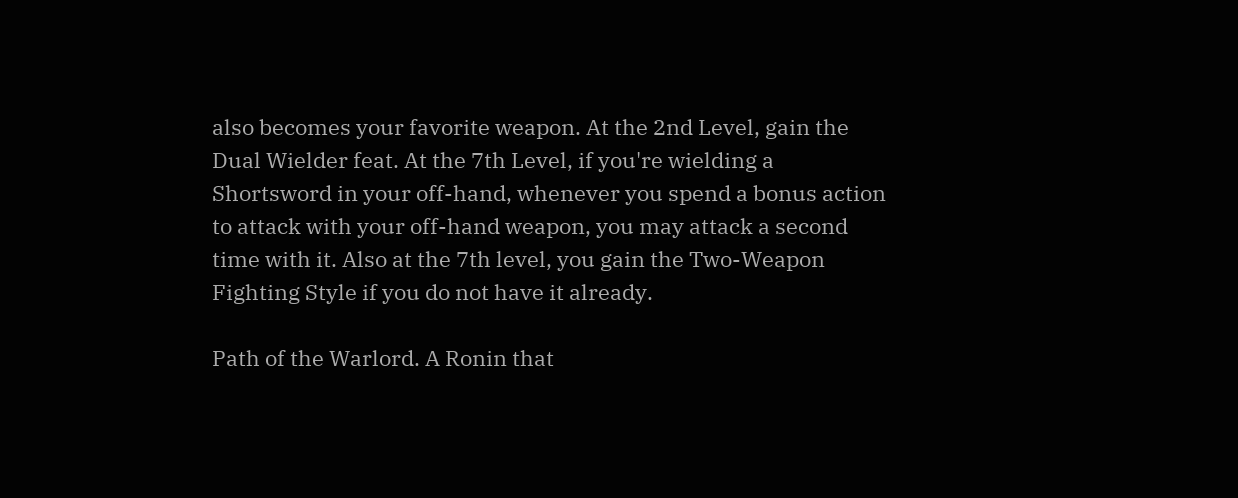also becomes your favorite weapon. At the 2nd Level, gain the Dual Wielder feat. At the 7th Level, if you're wielding a Shortsword in your off-hand, whenever you spend a bonus action to attack with your off-hand weapon, you may attack a second time with it. Also at the 7th level, you gain the Two-Weapon Fighting Style if you do not have it already.

Path of the Warlord. A Ronin that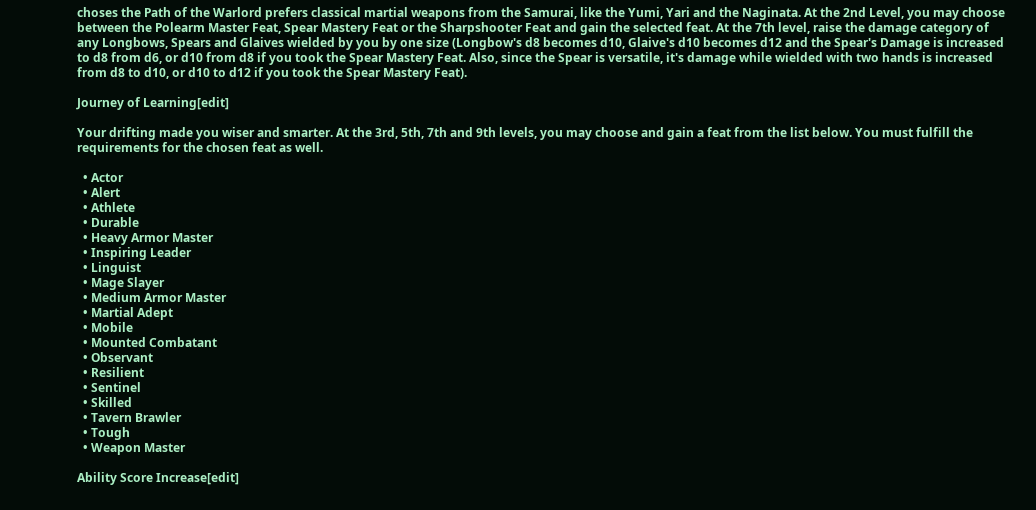choses the Path of the Warlord prefers classical martial weapons from the Samurai, like the Yumi, Yari and the Naginata. At the 2nd Level, you may choose between the Polearm Master Feat, Spear Mastery Feat or the Sharpshooter Feat and gain the selected feat. At the 7th level, raise the damage category of any Longbows, Spears and Glaives wielded by you by one size (Longbow's d8 becomes d10, Glaive's d10 becomes d12 and the Spear's Damage is increased to d8 from d6, or d10 from d8 if you took the Spear Mastery Feat. Also, since the Spear is versatile, it's damage while wielded with two hands is increased from d8 to d10, or d10 to d12 if you took the Spear Mastery Feat).

Journey of Learning[edit]

Your drifting made you wiser and smarter. At the 3rd, 5th, 7th and 9th levels, you may choose and gain a feat from the list below. You must fulfill the requirements for the chosen feat as well.

  • Actor
  • Alert
  • Athlete
  • Durable
  • Heavy Armor Master
  • Inspiring Leader
  • Linguist
  • Mage Slayer
  • Medium Armor Master
  • Martial Adept
  • Mobile
  • Mounted Combatant
  • Observant
  • Resilient
  • Sentinel
  • Skilled
  • Tavern Brawler
  • Tough
  • Weapon Master

Ability Score Increase[edit]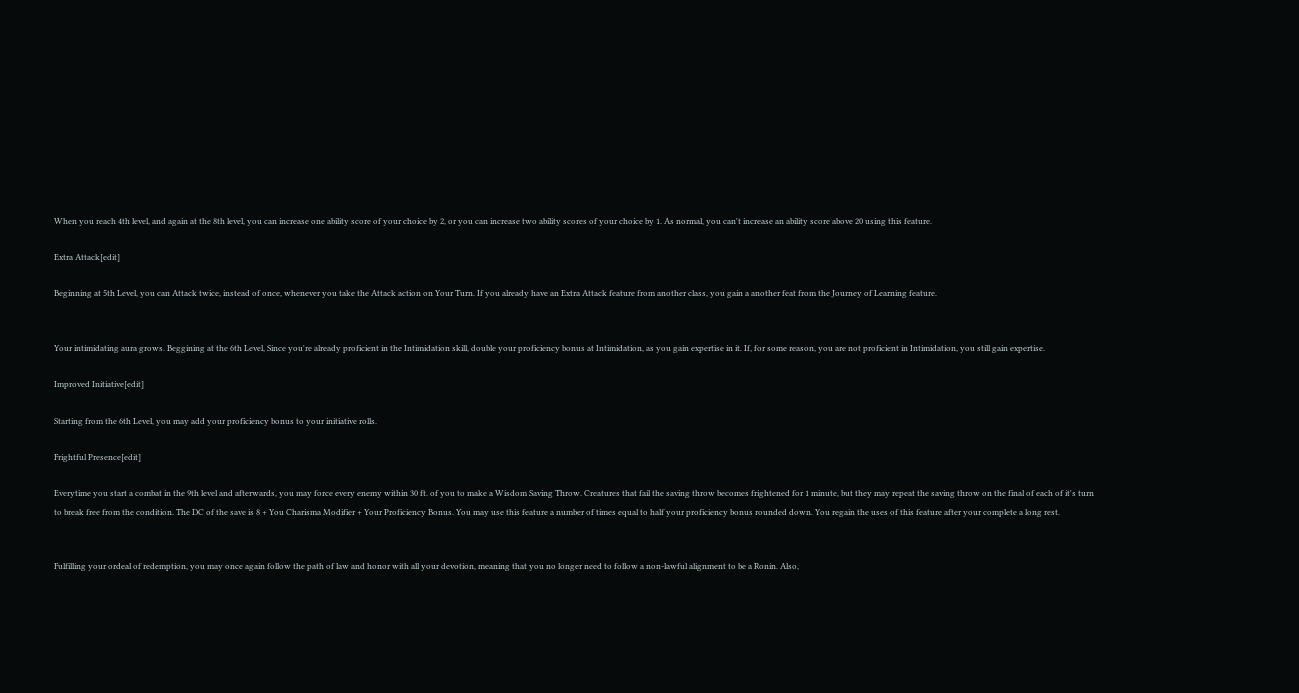When you reach 4th level, and again at the 8th level, you can increase one ability score of your choice by 2, or you can increase two ability scores of your choice by 1. As normal, you can't increase an ability score above 20 using this feature.

Extra Attack[edit]

Beginning at 5th Level, you can Attack twice, instead of once, whenever you take the Attack action on Your Turn. If you already have an Extra Attack feature from another class, you gain a another feat from the Journey of Learning feature.


Your intimidating aura grows. Beggining at the 6th Level, Since you're already proficient in the Intimidation skill, double your proficiency bonus at Intimidation, as you gain expertise in it. If, for some reason, you are not proficient in Intimidation, you still gain expertise.

Improved Initiative[edit]

Starting from the 6th Level, you may add your proficiency bonus to your initiative rolls.

Frightful Presence[edit]

Everytime you start a combat in the 9th level and afterwards, you may force every enemy within 30 ft. of you to make a Wisdom Saving Throw. Creatures that fail the saving throw becomes frightened for 1 minute, but they may repeat the saving throw on the final of each of it's turn to break free from the condition. The DC of the save is 8 + You Charisma Modifier + Your Proficiency Bonus. You may use this feature a number of times equal to half your proficiency bonus rounded down. You regain the uses of this feature after your complete a long rest.


Fulfilling your ordeal of redemption, you may once again follow the path of law and honor with all your devotion, meaning that you no longer need to follow a non-lawful alignment to be a Ronin. Also,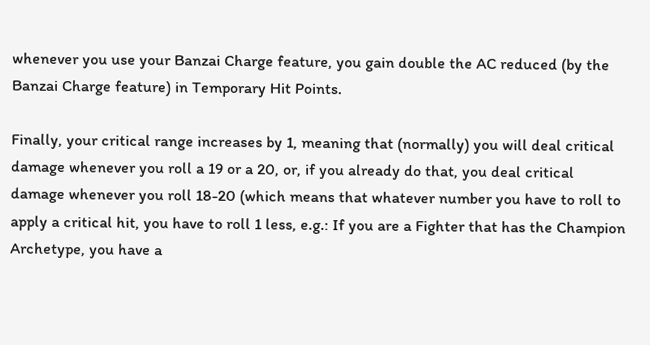whenever you use your Banzai Charge feature, you gain double the AC reduced (by the Banzai Charge feature) in Temporary Hit Points.

Finally, your critical range increases by 1, meaning that (normally) you will deal critical damage whenever you roll a 19 or a 20, or, if you already do that, you deal critical damage whenever you roll 18-20 (which means that whatever number you have to roll to apply a critical hit, you have to roll 1 less, e.g.: If you are a Fighter that has the Champion Archetype, you have a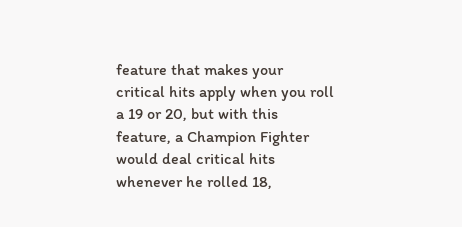feature that makes your critical hits apply when you roll a 19 or 20, but with this feature, a Champion Fighter would deal critical hits whenever he rolled 18,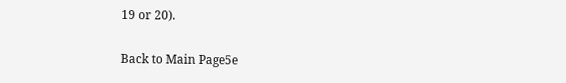19 or 20).

Back to Main Page5e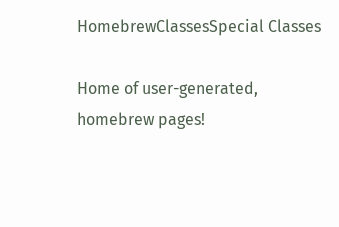HomebrewClassesSpecial Classes

Home of user-generated,
homebrew pages!